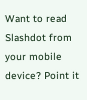Want to read Slashdot from your mobile device? Point it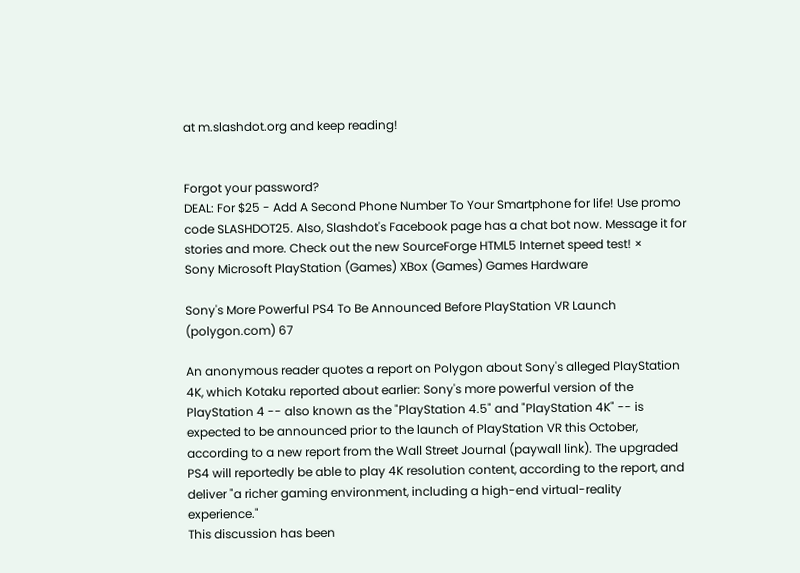at m.slashdot.org and keep reading!


Forgot your password?
DEAL: For $25 - Add A Second Phone Number To Your Smartphone for life! Use promo code SLASHDOT25. Also, Slashdot's Facebook page has a chat bot now. Message it for stories and more. Check out the new SourceForge HTML5 Internet speed test! ×
Sony Microsoft PlayStation (Games) XBox (Games) Games Hardware

Sony's More Powerful PS4 To Be Announced Before PlayStation VR Launch (polygon.com) 67

An anonymous reader quotes a report on Polygon about Sony's alleged PlayStation 4K, which Kotaku reported about earlier: Sony's more powerful version of the PlayStation 4 -- also known as the "PlayStation 4.5" and "PlayStation 4K" -- is expected to be announced prior to the launch of PlayStation VR this October, according to a new report from the Wall Street Journal (paywall link). The upgraded PS4 will reportedly be able to play 4K resolution content, according to the report, and deliver "a richer gaming environment, including a high-end virtual-reality experience."
This discussion has been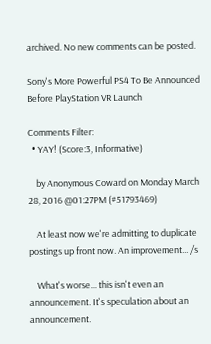archived. No new comments can be posted.

Sony's More Powerful PS4 To Be Announced Before PlayStation VR Launch

Comments Filter:
  • YAY! (Score:3, Informative)

    by Anonymous Coward on Monday March 28, 2016 @01:27PM (#51793469)

    At least now we're admitting to duplicate postings up front now. An improvement... /s

    What's worse... this isn't even an announcement. It's speculation about an announcement.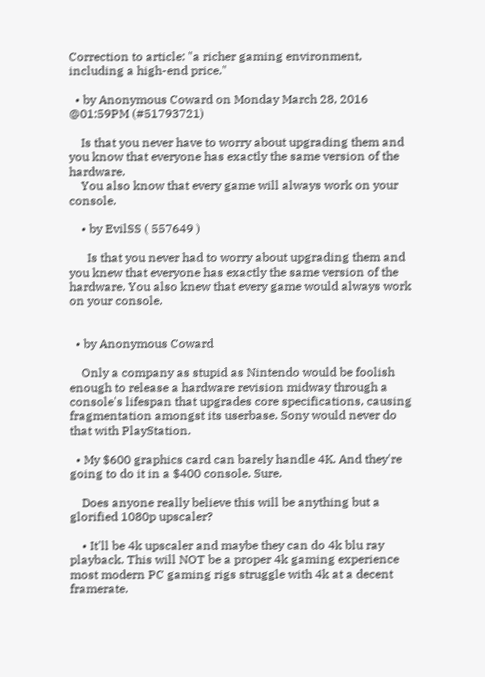Correction to article: "a richer gaming environment, including a high-end price."

  • by Anonymous Coward on Monday March 28, 2016 @01:59PM (#51793721)

    Is that you never have to worry about upgrading them and you know that everyone has exactly the same version of the hardware.
    You also know that every game will always work on your console.

    • by EvilSS ( 557649 )

      Is that you never had to worry about upgrading them and you knew that everyone has exactly the same version of the hardware. You also knew that every game would always work on your console.


  • by Anonymous Coward

    Only a company as stupid as Nintendo would be foolish enough to release a hardware revision midway through a console's lifespan that upgrades core specifications, causing fragmentation amongst its userbase. Sony would never do that with PlayStation.

  • My $600 graphics card can barely handle 4K. And they're going to do it in a $400 console. Sure.

    Does anyone really believe this will be anything but a glorified 1080p upscaler?

    • It'll be 4k upscaler and maybe they can do 4k blu ray playback. This will NOT be a proper 4k gaming experience most modern PC gaming rigs struggle with 4k at a decent framerate.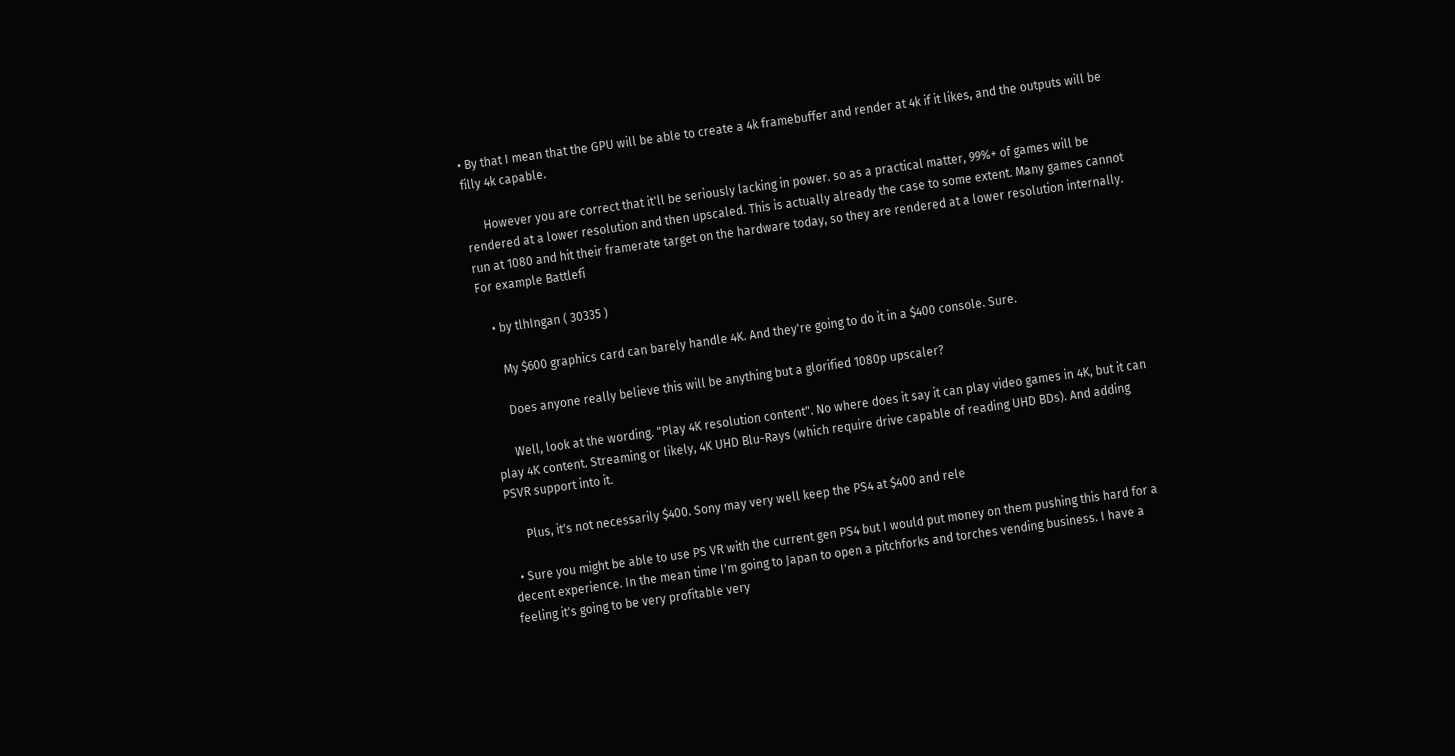• By that I mean that the GPU will be able to create a 4k framebuffer and render at 4k if it likes, and the outputs will be filly 4k capable.

      However you are correct that it'll be seriously lacking in power. so as a practical matter, 99%+ of games will be rendered at a lower resolution and then upscaled. This is actually already the case to some extent. Many games cannot run at 1080 and hit their framerate target on the hardware today, so they are rendered at a lower resolution internally. For example Battlefi

    • by tlhIngan ( 30335 )

      My $600 graphics card can barely handle 4K. And they're going to do it in a $400 console. Sure.

      Does anyone really believe this will be anything but a glorified 1080p upscaler?

      Well, look at the wording. "Play 4K resolution content". No where does it say it can play video games in 4K, but it can play 4K content. Streaming or likely, 4K UHD Blu-Rays (which require drive capable of reading UHD BDs). And adding PSVR support into it.

      Plus, it's not necessarily $400. Sony may very well keep the PS4 at $400 and rele

  • Sure you might be able to use PS VR with the current gen PS4 but I would put money on them pushing this hard for a decent experience. In the mean time I'm going to Japan to open a pitchforks and torches vending business. I have a feeling it's going to be very profitable very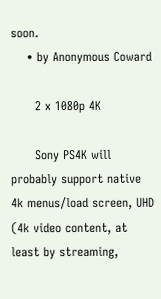soon.
    • by Anonymous Coward

      2 x 1080p 4K

      Sony PS4K will probably support native 4k menus/load screen, UHD (4k video content, at least by streaming,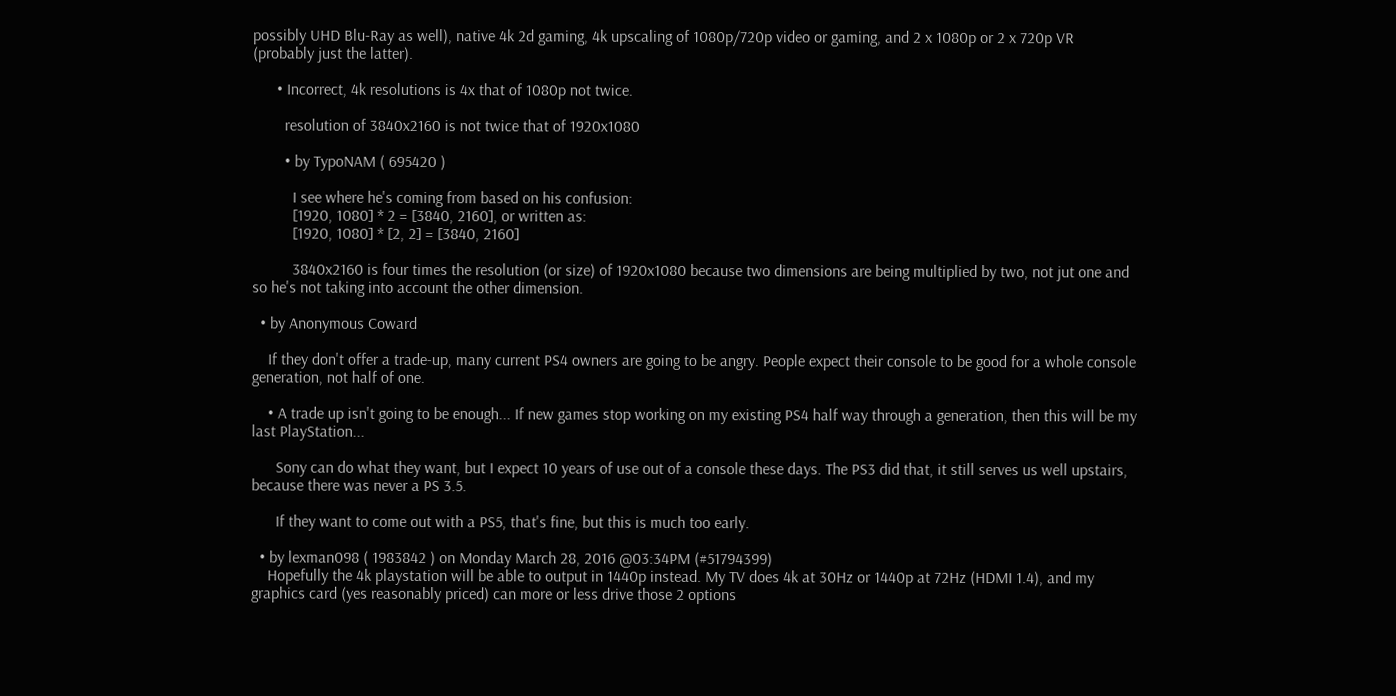possibly UHD Blu-Ray as well), native 4k 2d gaming, 4k upscaling of 1080p/720p video or gaming, and 2 x 1080p or 2 x 720p VR (probably just the latter).

      • Incorrect, 4k resolutions is 4x that of 1080p not twice.

        resolution of 3840x2160 is not twice that of 1920x1080

        • by TypoNAM ( 695420 )

          I see where he's coming from based on his confusion:
          [1920, 1080] * 2 = [3840, 2160], or written as:
          [1920, 1080] * [2, 2] = [3840, 2160]

          3840x2160 is four times the resolution (or size) of 1920x1080 because two dimensions are being multiplied by two, not jut one and so he's not taking into account the other dimension.

  • by Anonymous Coward

    If they don't offer a trade-up, many current PS4 owners are going to be angry. People expect their console to be good for a whole console generation, not half of one.

    • A trade up isn't going to be enough... If new games stop working on my existing PS4 half way through a generation, then this will be my last PlayStation...

      Sony can do what they want, but I expect 10 years of use out of a console these days. The PS3 did that, it still serves us well upstairs, because there was never a PS 3.5.

      If they want to come out with a PS5, that's fine, but this is much too early.

  • by lexman098 ( 1983842 ) on Monday March 28, 2016 @03:34PM (#51794399)
    Hopefully the 4k playstation will be able to output in 1440p instead. My TV does 4k at 30Hz or 1440p at 72Hz (HDMI 1.4), and my graphics card (yes reasonably priced) can more or less drive those 2 options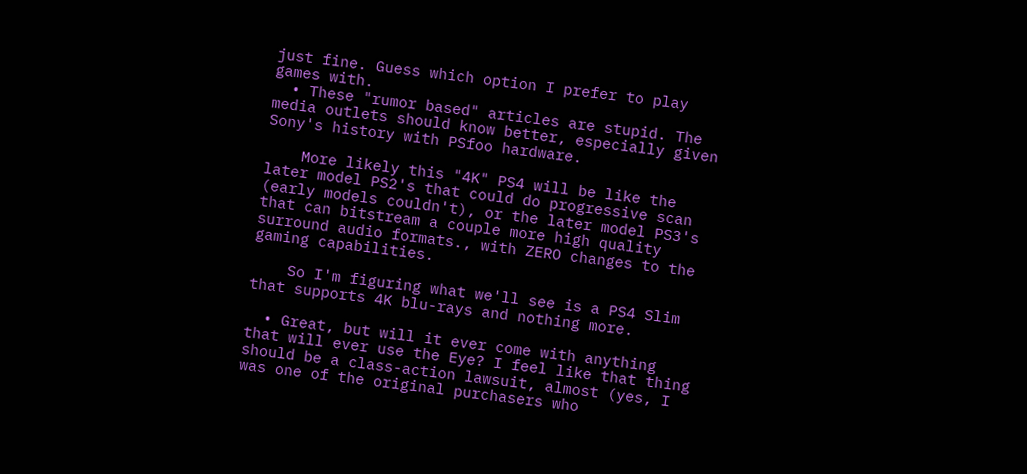just fine. Guess which option I prefer to play games with.
  • These "rumor based" articles are stupid. The media outlets should know better, especially given Sony's history with PSfoo hardware.

    More likely this "4K" PS4 will be like the later model PS2's that could do progressive scan (early models couldn't), or the later model PS3's that can bitstream a couple more high quality surround audio formats., with ZERO changes to the gaming capabilities.

    So I'm figuring what we'll see is a PS4 Slim that supports 4K blu-rays and nothing more.

  • Great, but will it ever come with anything that will ever use the Eye? I feel like that thing should be a class-action lawsuit, almost (yes, I was one of the original purchasers who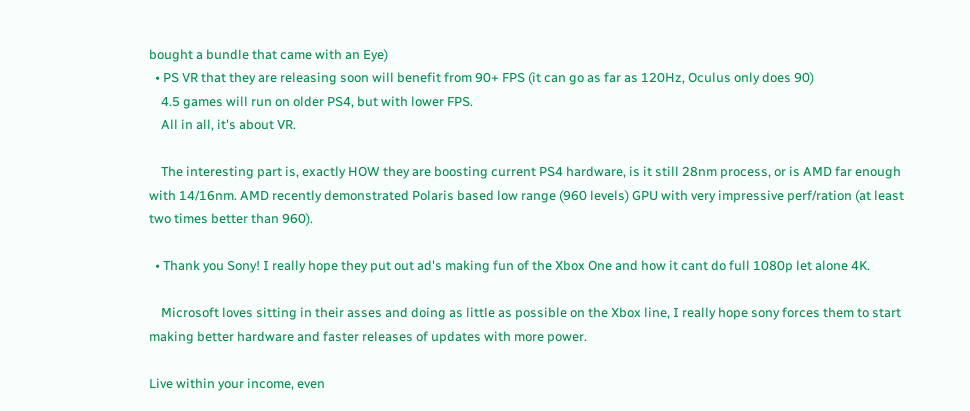bought a bundle that came with an Eye)
  • PS VR that they are releasing soon will benefit from 90+ FPS (it can go as far as 120Hz, Oculus only does 90)
    4.5 games will run on older PS4, but with lower FPS.
    All in all, it's about VR.

    The interesting part is, exactly HOW they are boosting current PS4 hardware, is it still 28nm process, or is AMD far enough with 14/16nm. AMD recently demonstrated Polaris based low range (960 levels) GPU with very impressive perf/ration (at least two times better than 960).

  • Thank you Sony! I really hope they put out ad's making fun of the Xbox One and how it cant do full 1080p let alone 4K.

    Microsoft loves sitting in their asses and doing as little as possible on the Xbox line, I really hope sony forces them to start making better hardware and faster releases of updates with more power.

Live within your income, even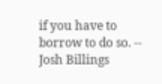if you have to borrow to do so. -- Josh Billings